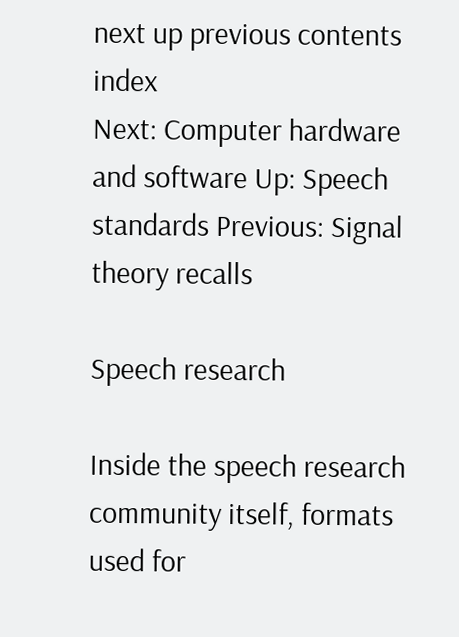next up previous contents index
Next: Computer hardware and software Up: Speech standards Previous: Signal theory recalls

Speech research

Inside the speech research community itself, formats used for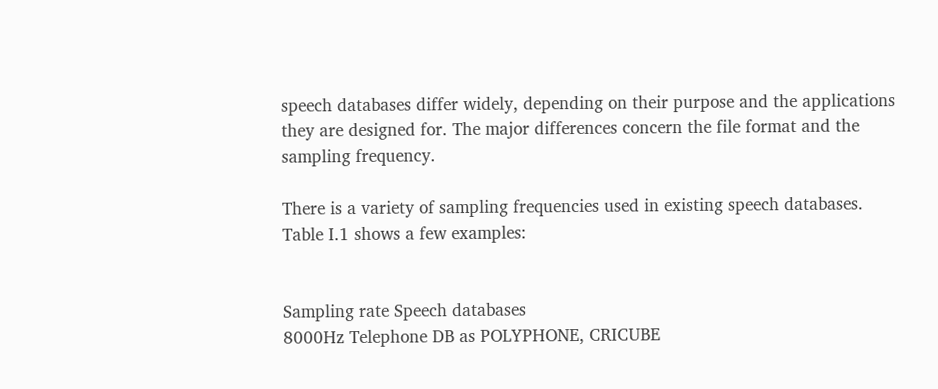speech databases differ widely, depending on their purpose and the applications they are designed for. The major differences concern the file format and the sampling frequency.

There is a variety of sampling frequencies used in existing speech databases. Table I.1 shows a few examples:


Sampling rate Speech databases
8000Hz Telephone DB as POLYPHONE, CRICUBE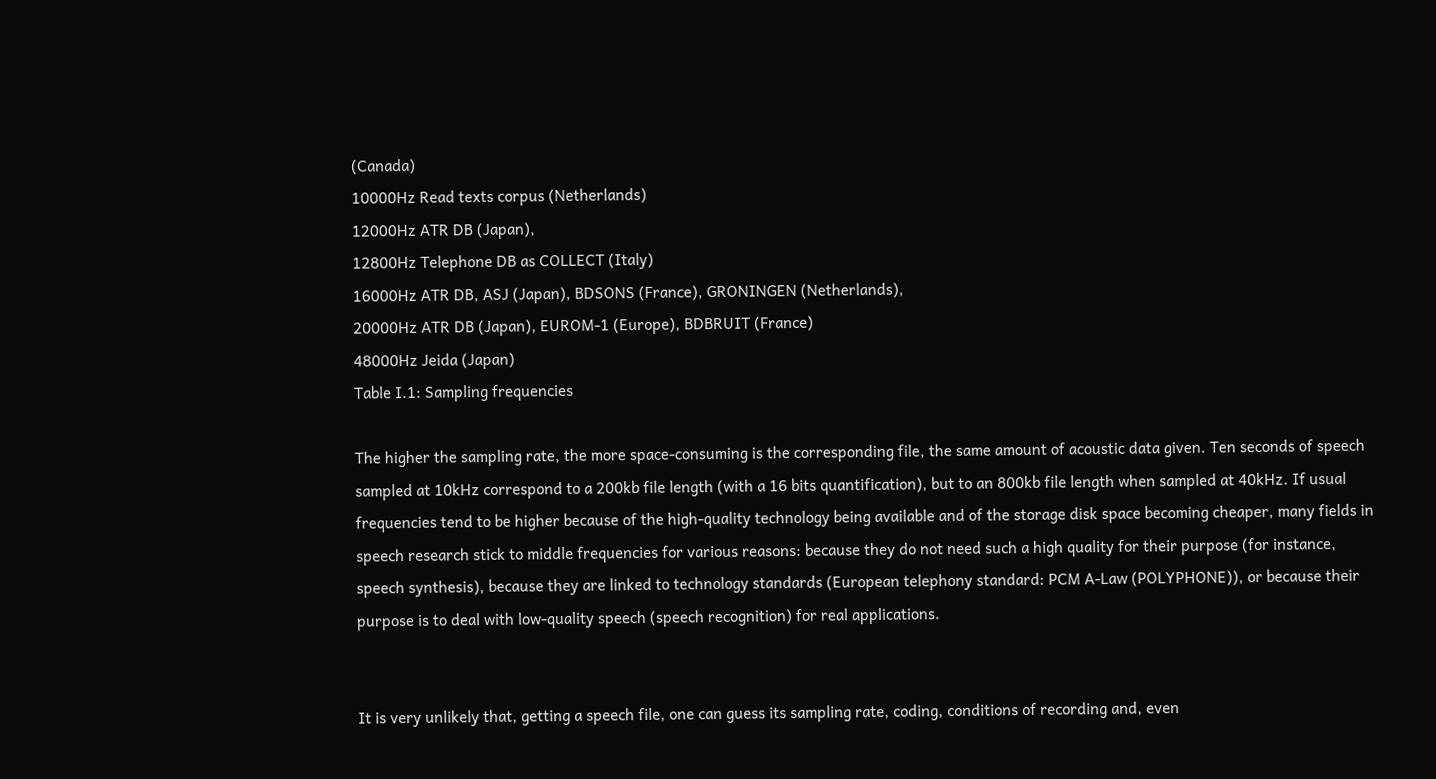(Canada)
10000Hz Read texts corpus (Netherlands)
12000Hz ATR DB (Japan),
12800Hz Telephone DB as COLLECT (Italy)
16000Hz ATR DB, ASJ (Japan), BDSONS (France), GRONINGEN (Netherlands),
20000Hz ATR DB (Japan), EUROM-1 (Europe), BDBRUIT (France)
48000Hz Jeida (Japan)
Table I.1: Sampling frequencies

The higher the sampling rate, the more space-consuming is the corresponding file, the same amount of acoustic data given. Ten seconds of speech sampled at 10kHz correspond to a 200kb file length (with a 16 bits quantification), but to an 800kb file length when sampled at 40kHz. If usual frequencies tend to be higher because of the high-quality technology being available and of the storage disk space becoming cheaper, many fields in speech research stick to middle frequencies for various reasons: because they do not need such a high quality for their purpose (for instance, speech synthesis), because they are linked to technology standards (European telephony standard: PCM A-Law (POLYPHONE)), or because their purpose is to deal with low-quality speech (speech recognition) for real applications.


It is very unlikely that, getting a speech file, one can guess its sampling rate, coding, conditions of recording and, even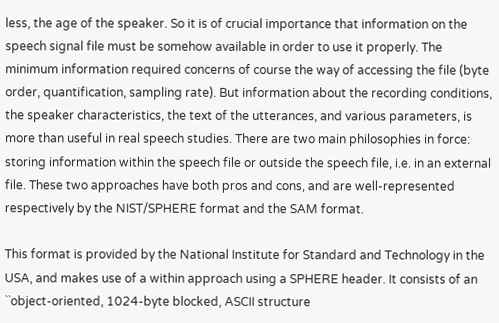less, the age of the speaker. So it is of crucial importance that information on the speech signal file must be somehow available in order to use it properly. The minimum information required concerns of course the way of accessing the file (byte order, quantification, sampling rate). But information about the recording conditions, the speaker characteristics, the text of the utterances, and various parameters, is more than useful in real speech studies. There are two main philosophies in force: storing information within the speech file or outside the speech file, i.e. in an external file. These two approaches have both pros and cons, and are well-represented respectively by the NIST/SPHERE format and the SAM format.

This format is provided by the National Institute for Standard and Technology in the USA, and makes use of a within approach using a SPHERE header. It consists of an ``object-oriented, 1024-byte blocked, ASCII structure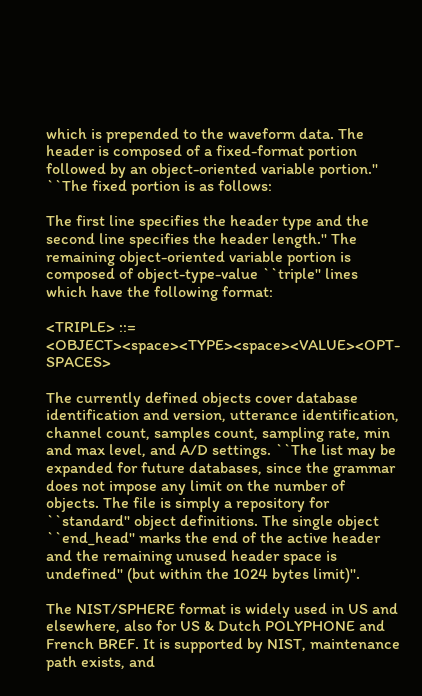which is prepended to the waveform data. The header is composed of a fixed-format portion followed by an object-oriented variable portion.'' ``The fixed portion is as follows:

The first line specifies the header type and the second line specifies the header length.'' The remaining object-oriented variable portion is composed of object-type-value ``triple'' lines which have the following format:

<TRIPLE> ::= <OBJECT><space><TYPE><space><VALUE><OPT-SPACES>

The currently defined objects cover database identification and version, utterance identification, channel count, samples count, sampling rate, min and max level, and A/D settings. ``The list may be expanded for future databases, since the grammar does not impose any limit on the number of objects. The file is simply a repository for ``standard'' object definitions. The single object ``end_head'' marks the end of the active header and the remaining unused header space is undefined'' (but within the 1024 bytes limit)''.

The NIST/SPHERE format is widely used in US and elsewhere, also for US & Dutch POLYPHONE and French BREF. It is supported by NIST, maintenance path exists, and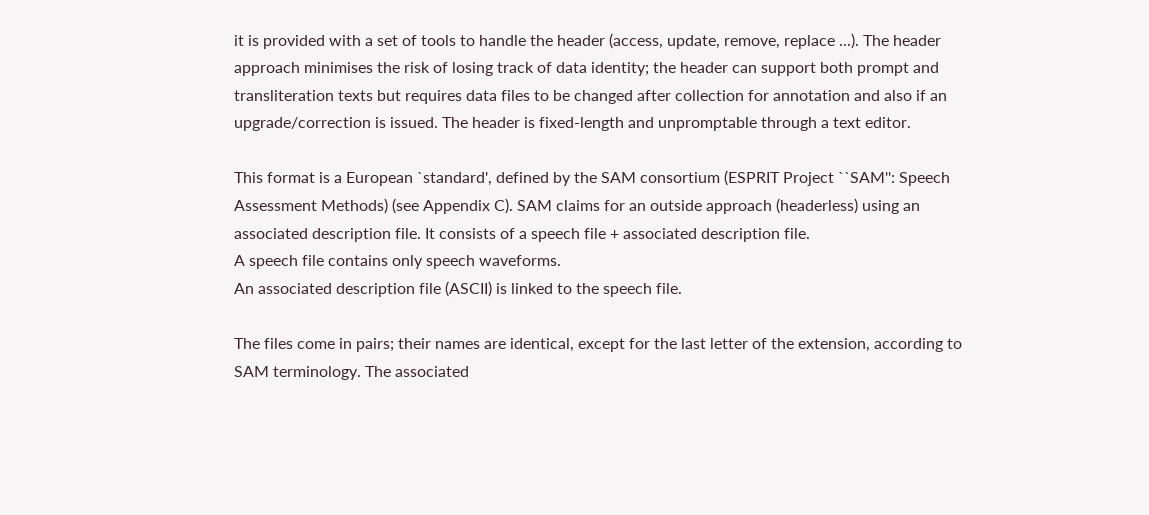it is provided with a set of tools to handle the header (access, update, remove, replace ...). The header approach minimises the risk of losing track of data identity; the header can support both prompt and transliteration texts but requires data files to be changed after collection for annotation and also if an upgrade/correction is issued. The header is fixed-length and unpromptable through a text editor.

This format is a European `standard', defined by the SAM consortium (ESPRIT Project ``SAM'': Speech Assessment Methods) (see Appendix C). SAM claims for an outside approach (headerless) using an associated description file. It consists of a speech file + associated description file.
A speech file contains only speech waveforms.
An associated description file (ASCII) is linked to the speech file.

The files come in pairs; their names are identical, except for the last letter of the extension, according to SAM terminology. The associated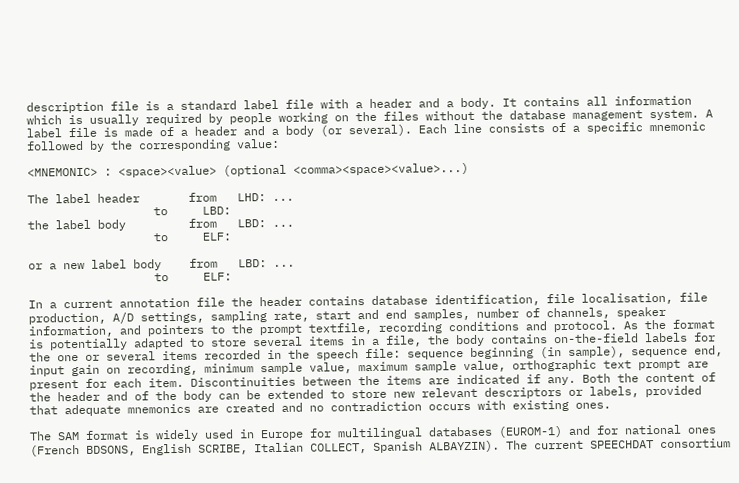description file is a standard label file with a header and a body. It contains all information which is usually required by people working on the files without the database management system. A label file is made of a header and a body (or several). Each line consists of a specific mnemonic followed by the corresponding value:

<MNEMONIC> : <space><value> (optional <comma><space><value>...)

The label header       from   LHD: ...
                  to     LBD:
the label body         from   LBD: ...
                  to     ELF:

or a new label body    from   LBD: ...
                  to     ELF:

In a current annotation file the header contains database identification, file localisation, file production, A/D settings, sampling rate, start and end samples, number of channels, speaker information, and pointers to the prompt textfile, recording conditions and protocol. As the format is potentially adapted to store several items in a file, the body contains on-the-field labels for the one or several items recorded in the speech file: sequence beginning (in sample), sequence end, input gain on recording, minimum sample value, maximum sample value, orthographic text prompt are present for each item. Discontinuities between the items are indicated if any. Both the content of the header and of the body can be extended to store new relevant descriptors or labels, provided that adequate mnemonics are created and no contradiction occurs with existing ones.

The SAM format is widely used in Europe for multilingual databases (EUROM-1) and for national ones (French BDSONS, English SCRIBE, Italian COLLECT, Spanish ALBAYZIN). The current SPEECHDAT consortium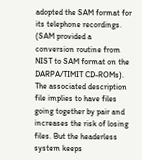adopted the SAM format for its telephone recordings. (SAM provided a conversion routine from NIST to SAM format on the DARPA/TIMIT CD-ROMs). The associated description file implies to have files going together by pair and increases the risk of losing files. But the headerless system keeps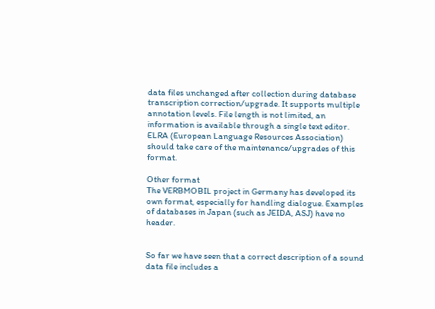data files unchanged after collection during database transcription correction/upgrade. It supports multiple annotation levels. File length is not limited, an information is available through a single text editor. ELRA (European Language Resources Association) should take care of the maintenance/upgrades of this format.

Other format
The VERBMOBIL project in Germany has developed its own format, especially for handling dialogue. Examples of databases in Japan (such as JEIDA, ASJ) have no header.


So far we have seen that a correct description of a sound data file includes a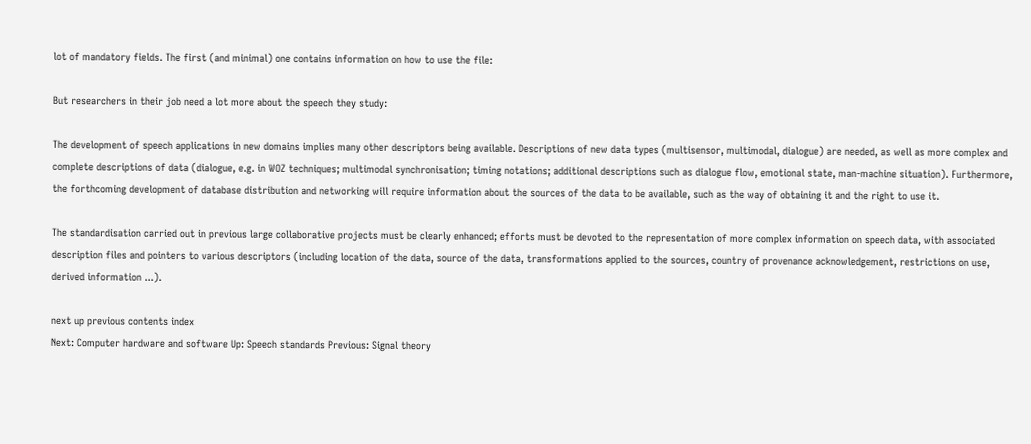lot of mandatory fields. The first (and minimal) one contains information on how to use the file:

But researchers in their job need a lot more about the speech they study:

The development of speech applications in new domains implies many other descriptors being available. Descriptions of new data types (multisensor, multimodal, dialogue) are needed, as well as more complex and complete descriptions of data (dialogue, e.g. in WOZ techniques; multimodal synchronisation; timing notations; additional descriptions such as dialogue flow, emotional state, man-machine situation). Furthermore, the forthcoming development of database distribution and networking will require information about the sources of the data to be available, such as the way of obtaining it and the right to use it.

The standardisation carried out in previous large collaborative projects must be clearly enhanced; efforts must be devoted to the representation of more complex information on speech data, with associated description files and pointers to various descriptors (including location of the data, source of the data, transformations applied to the sources, country of provenance acknowledgement, restrictions on use, derived information ...).

next up previous contents index
Next: Computer hardware and software Up: Speech standards Previous: Signal theory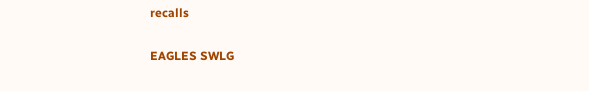recalls

EAGLES SWLG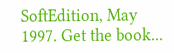SoftEdition, May 1997. Get the book...